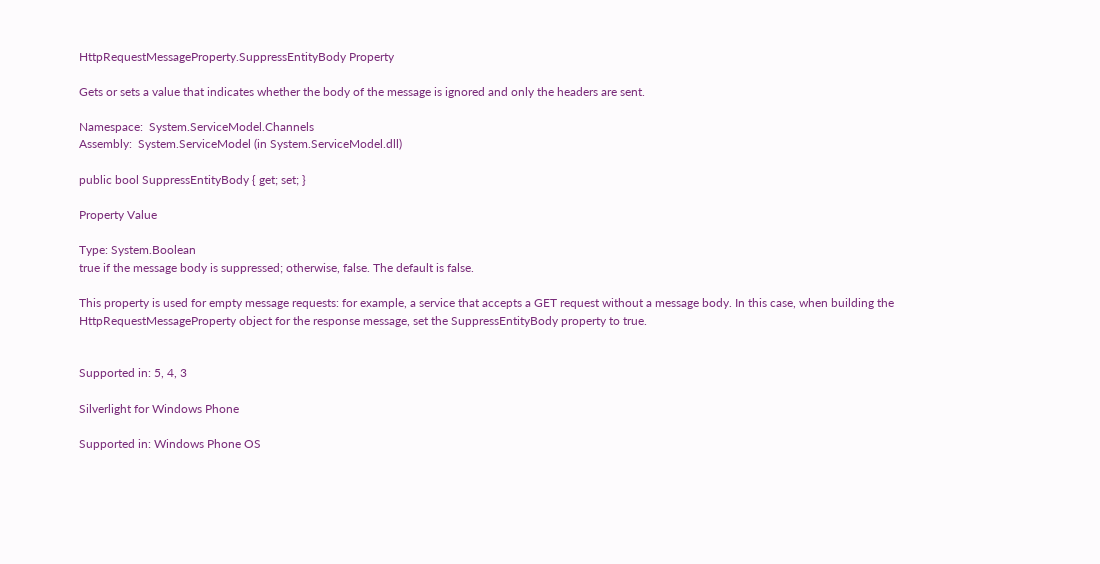HttpRequestMessageProperty.SuppressEntityBody Property

Gets or sets a value that indicates whether the body of the message is ignored and only the headers are sent.

Namespace:  System.ServiceModel.Channels
Assembly:  System.ServiceModel (in System.ServiceModel.dll)

public bool SuppressEntityBody { get; set; }

Property Value

Type: System.Boolean
true if the message body is suppressed; otherwise, false. The default is false.

This property is used for empty message requests: for example, a service that accepts a GET request without a message body. In this case, when building the HttpRequestMessageProperty object for the response message, set the SuppressEntityBody property to true.


Supported in: 5, 4, 3

Silverlight for Windows Phone

Supported in: Windows Phone OS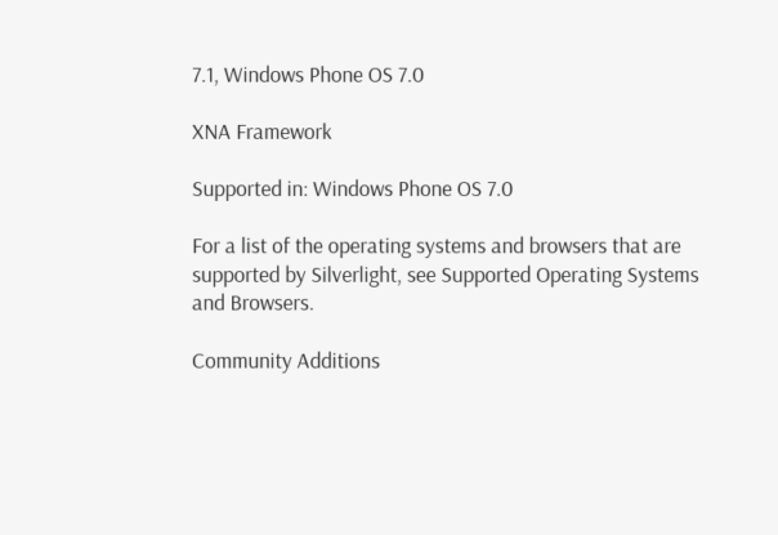7.1, Windows Phone OS 7.0

XNA Framework

Supported in: Windows Phone OS 7.0

For a list of the operating systems and browsers that are supported by Silverlight, see Supported Operating Systems and Browsers.

Community Additions